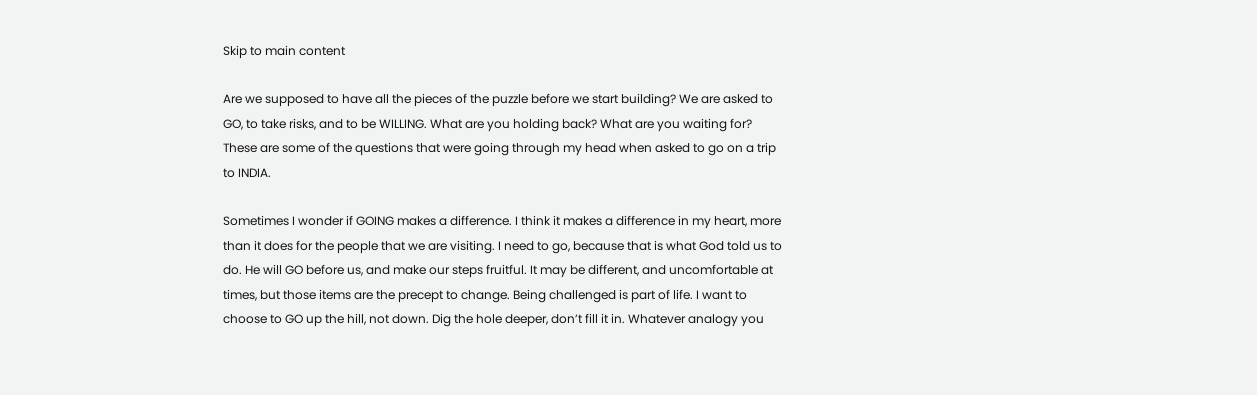Skip to main content

Are we supposed to have all the pieces of the puzzle before we start building? We are asked to GO, to take risks, and to be WILLING. What are you holding back? What are you waiting for?
These are some of the questions that were going through my head when asked to go on a trip to INDIA.

Sometimes I wonder if GOING makes a difference. I think it makes a difference in my heart, more than it does for the people that we are visiting. I need to go, because that is what God told us to do. He will GO before us, and make our steps fruitful. It may be different, and uncomfortable at times, but those items are the precept to change. Being challenged is part of life. I want to choose to GO up the hill, not down. Dig the hole deeper, don’t fill it in. Whatever analogy you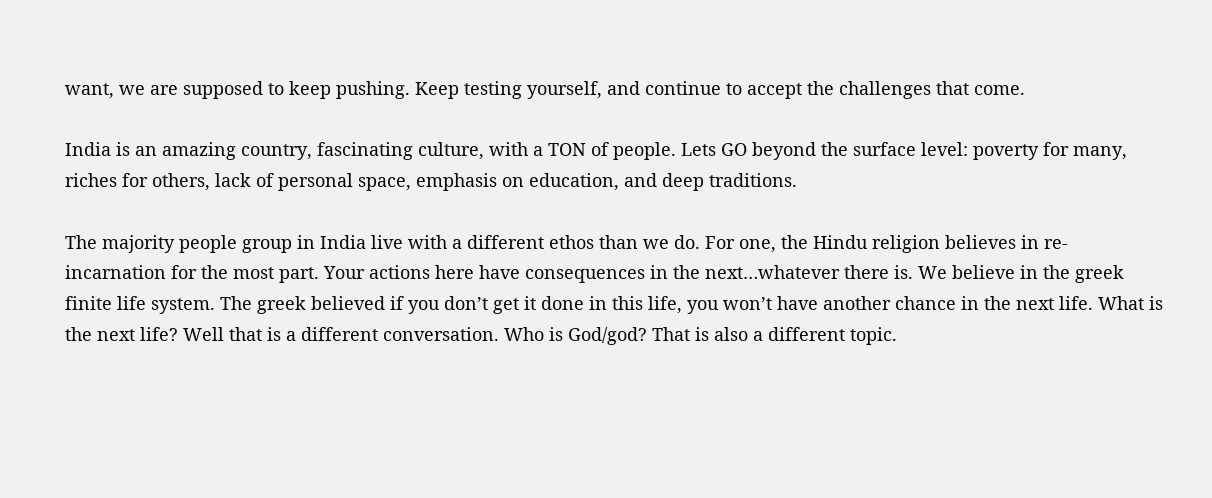want, we are supposed to keep pushing. Keep testing yourself, and continue to accept the challenges that come.

India is an amazing country, fascinating culture, with a TON of people. Lets GO beyond the surface level: poverty for many, riches for others, lack of personal space, emphasis on education, and deep traditions.

The majority people group in India live with a different ethos than we do. For one, the Hindu religion believes in re-incarnation for the most part. Your actions here have consequences in the next…whatever there is. We believe in the greek finite life system. The greek believed if you don’t get it done in this life, you won’t have another chance in the next life. What is the next life? Well that is a different conversation. Who is God/god? That is also a different topic.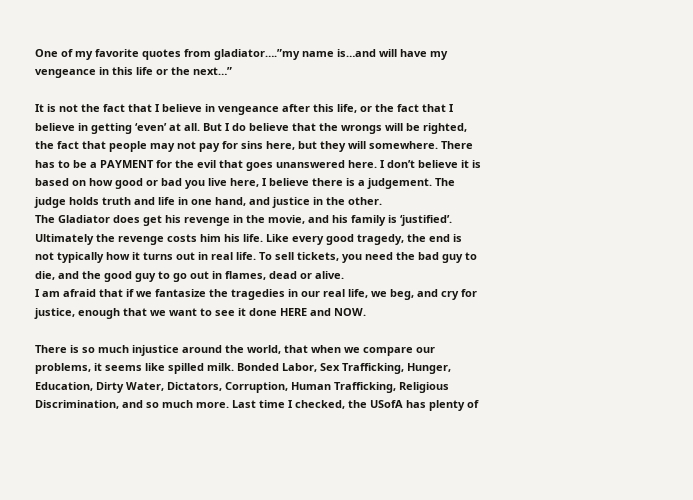One of my favorite quotes from gladiator….”my name is…and will have my vengeance in this life or the next…”

It is not the fact that I believe in vengeance after this life, or the fact that I believe in getting ‘even’ at all. But I do believe that the wrongs will be righted, the fact that people may not pay for sins here, but they will somewhere. There has to be a PAYMENT for the evil that goes unanswered here. I don’t believe it is based on how good or bad you live here, I believe there is a judgement. The judge holds truth and life in one hand, and justice in the other.
The Gladiator does get his revenge in the movie, and his family is ‘justified’. Ultimately the revenge costs him his life. Like every good tragedy, the end is not typically how it turns out in real life. To sell tickets, you need the bad guy to die, and the good guy to go out in flames, dead or alive.
I am afraid that if we fantasize the tragedies in our real life, we beg, and cry for justice, enough that we want to see it done HERE and NOW.

There is so much injustice around the world, that when we compare our problems, it seems like spilled milk. Bonded Labor, Sex Trafficking, Hunger, Education, Dirty Water, Dictators, Corruption, Human Trafficking, Religious Discrimination, and so much more. Last time I checked, the USofA has plenty of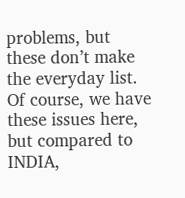problems, but these don’t make the everyday list. Of course, we have these issues here, but compared to INDIA,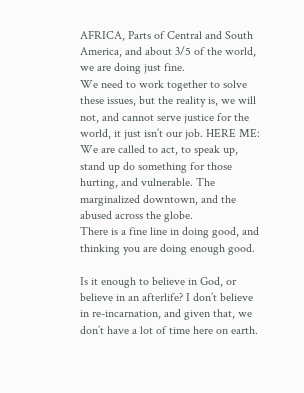AFRICA, Parts of Central and South America, and about 3/5 of the world, we are doing just fine.
We need to work together to solve these issues, but the reality is, we will not, and cannot serve justice for the world, it just isn’t our job. HERE ME: We are called to act, to speak up, stand up do something for those hurting, and vulnerable. The marginalized downtown, and the abused across the globe.
There is a fine line in doing good, and thinking you are doing enough good.

Is it enough to believe in God, or believe in an afterlife? I don’t believe in re-incarnation, and given that, we don’t have a lot of time here on earth.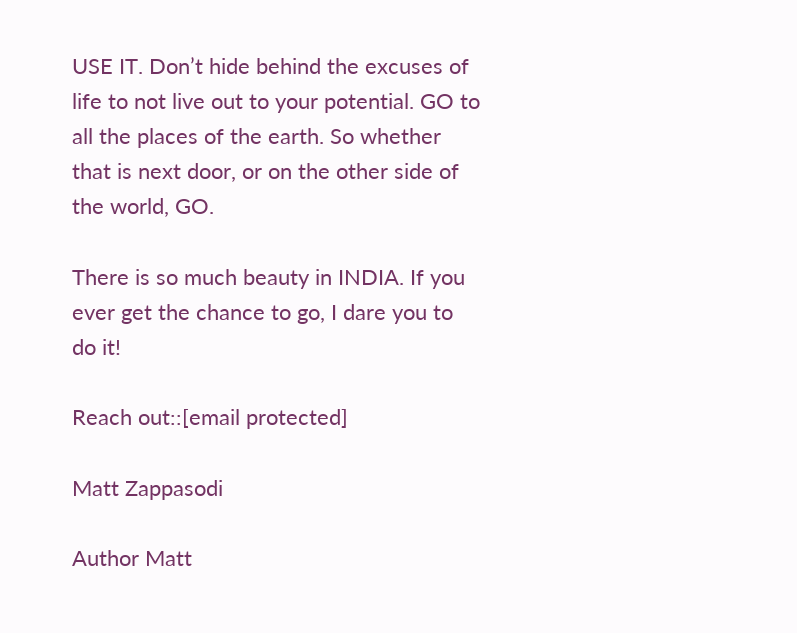USE IT. Don’t hide behind the excuses of life to not live out to your potential. GO to all the places of the earth. So whether that is next door, or on the other side of the world, GO.

There is so much beauty in INDIA. If you ever get the chance to go, I dare you to do it!

Reach out::[email protected]

Matt Zappasodi

Author Matt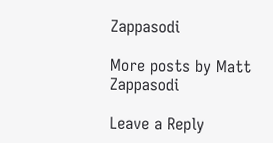Zappasodi

More posts by Matt Zappasodi

Leave a Reply